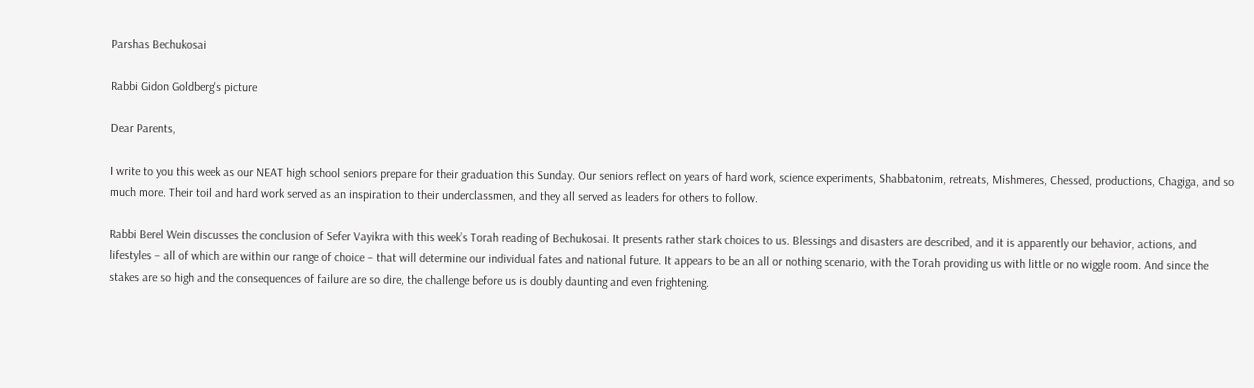Parshas Bechukosai

Rabbi Gidon Goldberg's picture

Dear Parents,

I write to you this week as our NEAT high school seniors prepare for their graduation this Sunday. Our seniors reflect on years of hard work, science experiments, Shabbatonim, retreats, Mishmeres, Chessed, productions, Chagiga, and so much more. Their toil and hard work served as an inspiration to their underclassmen, and they all served as leaders for others to follow.

Rabbi Berel Wein discusses the conclusion of Sefer Vayikra with this week’s Torah reading of Bechukosai. It presents rather stark choices to us. Blessings and disasters are described, and it is apparently our behavior, actions, and lifestyles – all of which are within our range of choice – that will determine our individual fates and national future. It appears to be an all or nothing scenario, with the Torah providing us with little or no wiggle room. And since the stakes are so high and the consequences of failure are so dire, the challenge before us is doubly daunting and even frightening.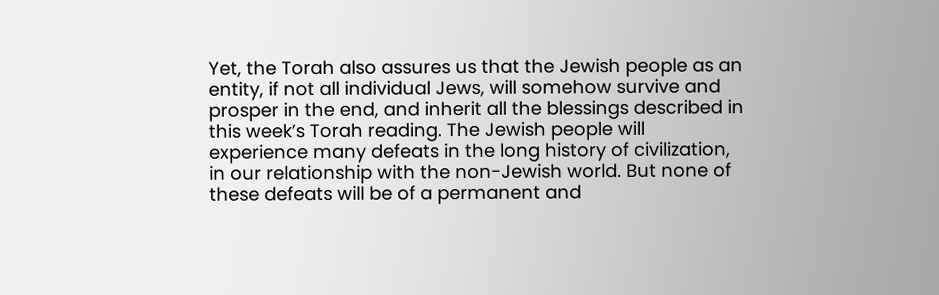Yet, the Torah also assures us that the Jewish people as an entity, if not all individual Jews, will somehow survive and prosper in the end, and inherit all the blessings described in this week’s Torah reading. The Jewish people will experience many defeats in the long history of civilization, in our relationship with the non-Jewish world. But none of these defeats will be of a permanent and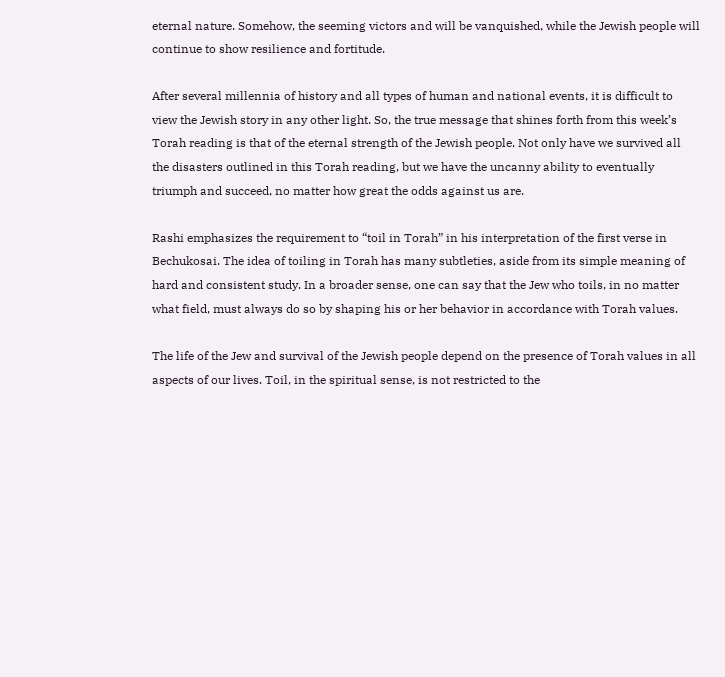eternal nature. Somehow, the seeming victors and will be vanquished, while the Jewish people will continue to show resilience and fortitude.

After several millennia of history and all types of human and national events, it is difficult to view the Jewish story in any other light. So, the true message that shines forth from this week’s Torah reading is that of the eternal strength of the Jewish people. Not only have we survived all the disasters outlined in this Torah reading, but we have the uncanny ability to eventually triumph and succeed, no matter how great the odds against us are.

Rashi emphasizes the requirement to “toil in Torah” in his interpretation of the first verse in Bechukosai. The idea of toiling in Torah has many subtleties, aside from its simple meaning of hard and consistent study. In a broader sense, one can say that the Jew who toils, in no matter what field, must always do so by shaping his or her behavior in accordance with Torah values.

The life of the Jew and survival of the Jewish people depend on the presence of Torah values in all aspects of our lives. Toil, in the spiritual sense, is not restricted to the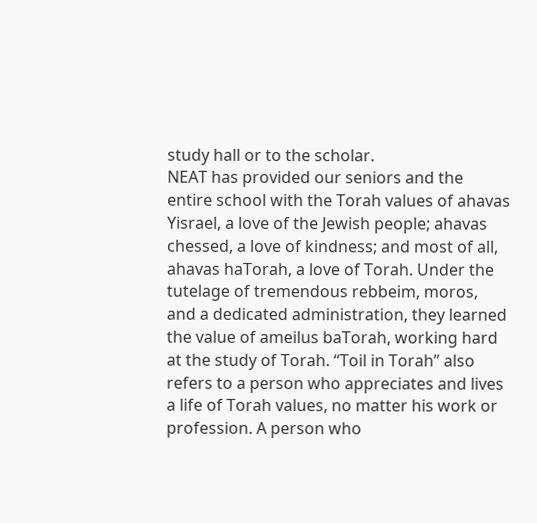study hall or to the scholar.
NEAT has provided our seniors and the entire school with the Torah values of ahavas Yisrael, a love of the Jewish people; ahavas chessed, a love of kindness; and most of all, ahavas haTorah, a love of Torah. Under the tutelage of tremendous rebbeim, moros, and a dedicated administration, they learned the value of ameilus baTorah, working hard at the study of Torah. “Toil in Torah” also refers to a person who appreciates and lives a life of Torah values, no matter his work or profession. A person who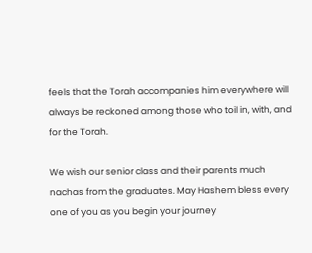feels that the Torah accompanies him everywhere will always be reckoned among those who toil in, with, and for the Torah.

We wish our senior class and their parents much nachas from the graduates. May Hashem bless every one of you as you begin your journey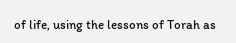of life, using the lessons of Torah as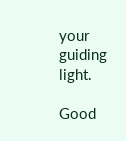your guiding light.

Good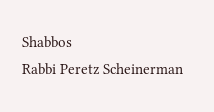Shabbos
Rabbi Peretz Scheinerman